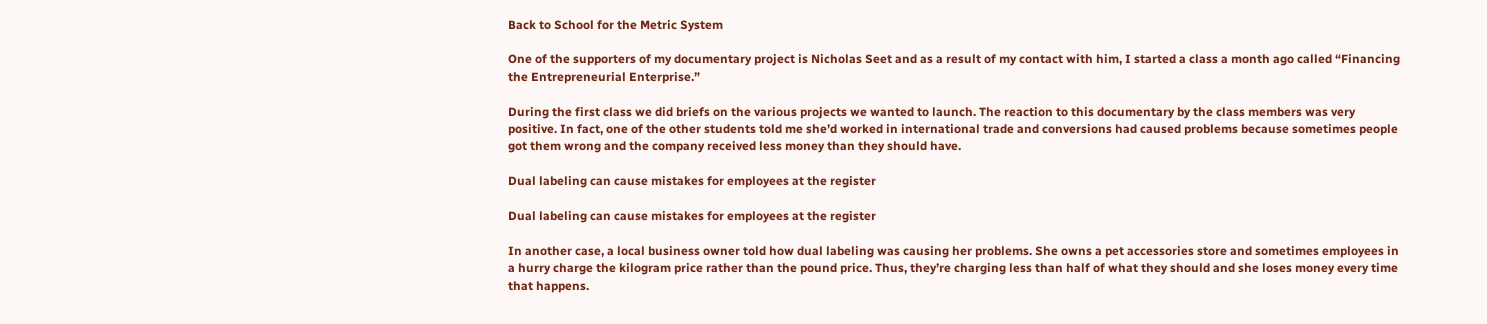Back to School for the Metric System

One of the supporters of my documentary project is Nicholas Seet and as a result of my contact with him, I started a class a month ago called “Financing the Entrepreneurial Enterprise.”

During the first class we did briefs on the various projects we wanted to launch. The reaction to this documentary by the class members was very positive. In fact, one of the other students told me she’d worked in international trade and conversions had caused problems because sometimes people got them wrong and the company received less money than they should have.

Dual labeling can cause mistakes for employees at the register

Dual labeling can cause mistakes for employees at the register

In another case, a local business owner told how dual labeling was causing her problems. She owns a pet accessories store and sometimes employees in a hurry charge the kilogram price rather than the pound price. Thus, they’re charging less than half of what they should and she loses money every time that happens.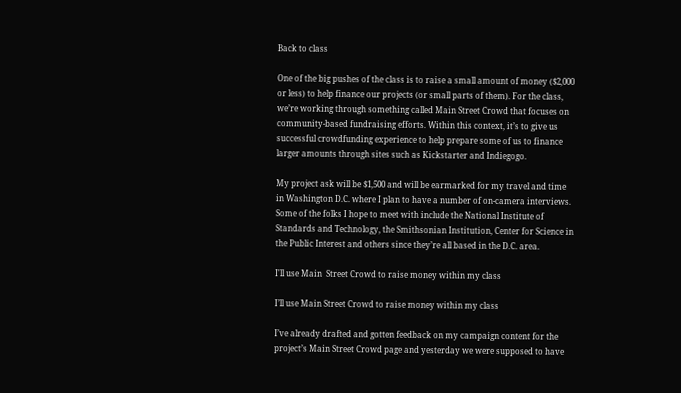Back to class

One of the big pushes of the class is to raise a small amount of money ($2,000 or less) to help finance our projects (or small parts of them). For the class, we’re working through something called Main Street Crowd that focuses on community-based fundraising efforts. Within this context, it’s to give us successful crowdfunding experience to help prepare some of us to finance larger amounts through sites such as Kickstarter and Indiegogo.

My project ask will be $1,500 and will be earmarked for my travel and time in Washington D.C. where I plan to have a number of on-camera interviews. Some of the folks I hope to meet with include the National Institute of Standards and Technology, the Smithsonian Institution, Center for Science in the Public Interest and others since they’re all based in the D.C. area.

I'll use Main  Street Crowd to raise money within my class

I’ll use Main Street Crowd to raise money within my class

I’ve already drafted and gotten feedback on my campaign content for the project’s Main Street Crowd page and yesterday we were supposed to have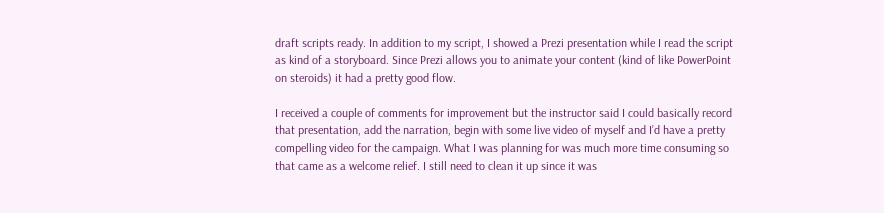draft scripts ready. In addition to my script, I showed a Prezi presentation while I read the script as kind of a storyboard. Since Prezi allows you to animate your content (kind of like PowerPoint on steroids) it had a pretty good flow.

I received a couple of comments for improvement but the instructor said I could basically record that presentation, add the narration, begin with some live video of myself and I’d have a pretty compelling video for the campaign. What I was planning for was much more time consuming so that came as a welcome relief. I still need to clean it up since it was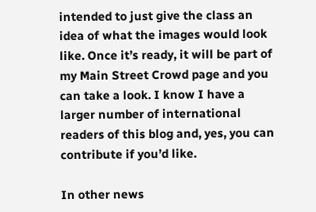intended to just give the class an idea of what the images would look like. Once it’s ready, it will be part of my Main Street Crowd page and you can take a look. I know I have a larger number of international readers of this blog and, yes, you can contribute if you’d like.

In other news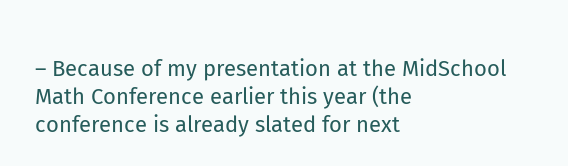– Because of my presentation at the MidSchool Math Conference earlier this year (the conference is already slated for next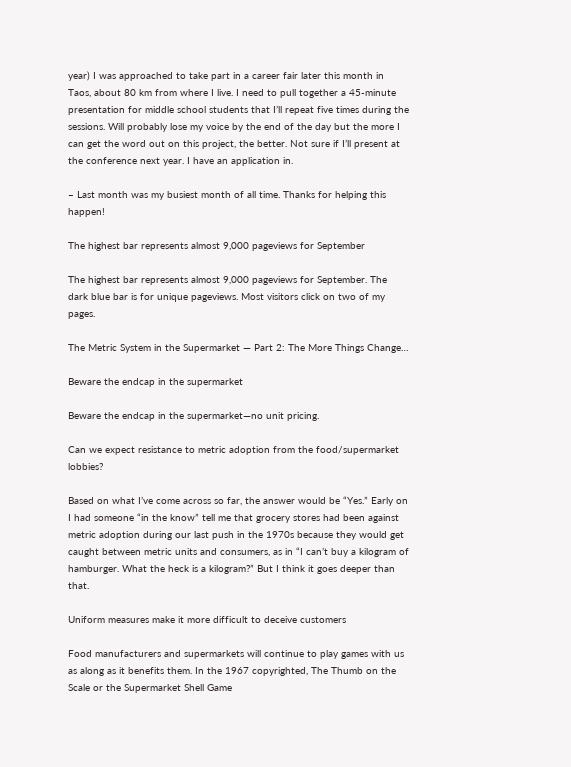year) I was approached to take part in a career fair later this month in Taos, about 80 km from where I live. I need to pull together a 45-minute presentation for middle school students that I’ll repeat five times during the sessions. Will probably lose my voice by the end of the day but the more I can get the word out on this project, the better. Not sure if I’ll present at the conference next year. I have an application in.

– Last month was my busiest month of all time. Thanks for helping this happen!

The highest bar represents almost 9,000 pageviews for September

The highest bar represents almost 9,000 pageviews for September. The dark blue bar is for unique pageviews. Most visitors click on two of my pages.

The Metric System in the Supermarket — Part 2: The More Things Change…

Beware the endcap in the supermarket

Beware the endcap in the supermarket—no unit pricing.

Can we expect resistance to metric adoption from the food/supermarket lobbies?

Based on what I’ve come across so far, the answer would be “Yes.” Early on I had someone “in the know” tell me that grocery stores had been against metric adoption during our last push in the 1970s because they would get caught between metric units and consumers, as in “I can’t buy a kilogram of hamburger. What the heck is a kilogram?” But I think it goes deeper than that.

Uniform measures make it more difficult to deceive customers

Food manufacturers and supermarkets will continue to play games with us as along as it benefits them. In the 1967 copyrighted, The Thumb on the Scale or the Supermarket Shell Game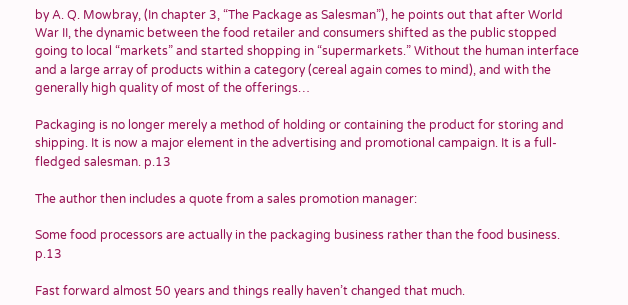by A. Q. Mowbray, (In chapter 3, “The Package as Salesman”), he points out that after World War II, the dynamic between the food retailer and consumers shifted as the public stopped going to local “markets” and started shopping in “supermarkets.” Without the human interface and a large array of products within a category (cereal again comes to mind), and with the generally high quality of most of the offerings…

Packaging is no longer merely a method of holding or containing the product for storing and shipping. It is now a major element in the advertising and promotional campaign. It is a full-fledged salesman. p.13

The author then includes a quote from a sales promotion manager:

Some food processors are actually in the packaging business rather than the food business. p.13

Fast forward almost 50 years and things really haven’t changed that much.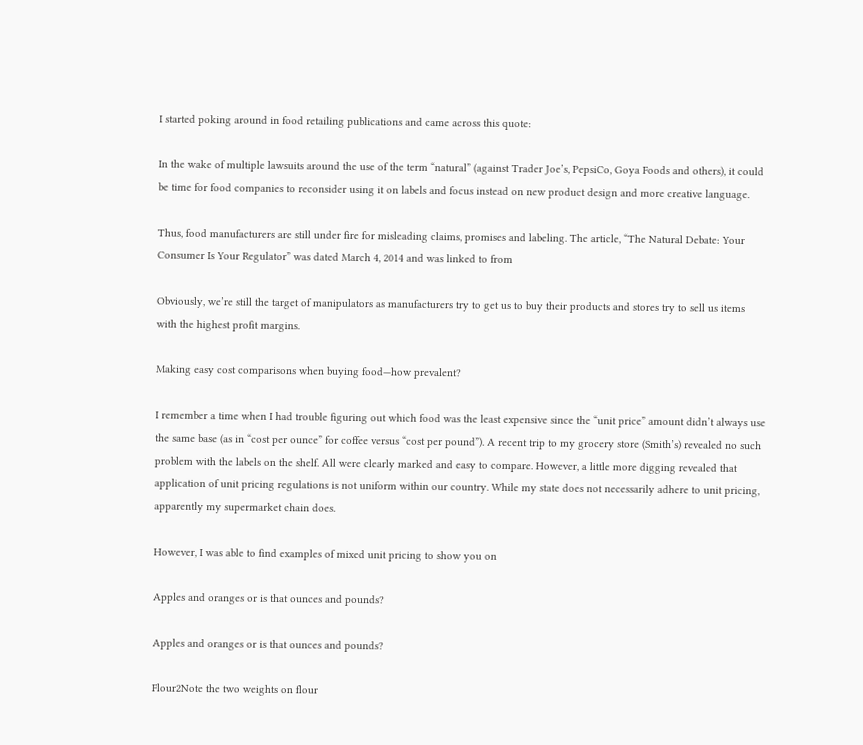I started poking around in food retailing publications and came across this quote:

In the wake of multiple lawsuits around the use of the term “natural” (against Trader Joe’s, PepsiCo, Goya Foods and others), it could be time for food companies to reconsider using it on labels and focus instead on new product design and more creative language.

Thus, food manufacturers are still under fire for misleading claims, promises and labeling. The article, “The Natural Debate: Your Consumer Is Your Regulator” was dated March 4, 2014 and was linked to from

Obviously, we’re still the target of manipulators as manufacturers try to get us to buy their products and stores try to sell us items with the highest profit margins.

Making easy cost comparisons when buying food—how prevalent?

I remember a time when I had trouble figuring out which food was the least expensive since the “unit price” amount didn’t always use the same base (as in “cost per ounce” for coffee versus “cost per pound”). A recent trip to my grocery store (Smith’s) revealed no such problem with the labels on the shelf. All were clearly marked and easy to compare. However, a little more digging revealed that application of unit pricing regulations is not uniform within our country. While my state does not necessarily adhere to unit pricing, apparently my supermarket chain does.

However, I was able to find examples of mixed unit pricing to show you on

Apples and oranges or is that ounces and pounds?

Apples and oranges or is that ounces and pounds?

Flour2Note the two weights on flour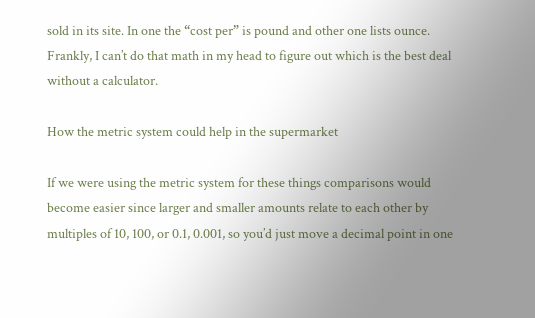sold in its site. In one the “cost per” is pound and other one lists ounce. Frankly, I can’t do that math in my head to figure out which is the best deal without a calculator.

How the metric system could help in the supermarket

If we were using the metric system for these things comparisons would become easier since larger and smaller amounts relate to each other by multiples of 10, 100, or 0.1, 0.001, so you’d just move a decimal point in one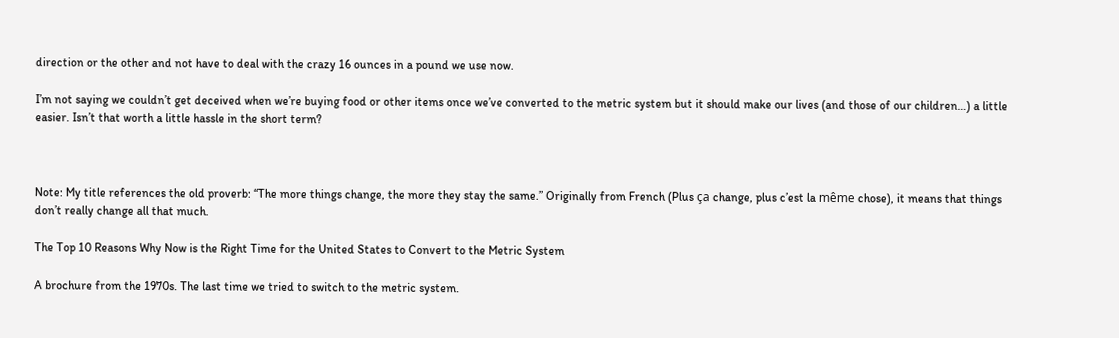direction or the other and not have to deal with the crazy 16 ounces in a pound we use now.

I’m not saying we couldn’t get deceived when we’re buying food or other items once we’ve converted to the metric system but it should make our lives (and those of our children…) a little easier. Isn’t that worth a little hassle in the short term?



Note: My title references the old proverb: “The more things change, the more they stay the same.” Originally from French (Plus ça change, plus c’est la même chose), it means that things don’t really change all that much.

The Top 10 Reasons Why Now is the Right Time for the United States to Convert to the Metric System

A brochure from the 1970s. The last time we tried to switch to the metric system.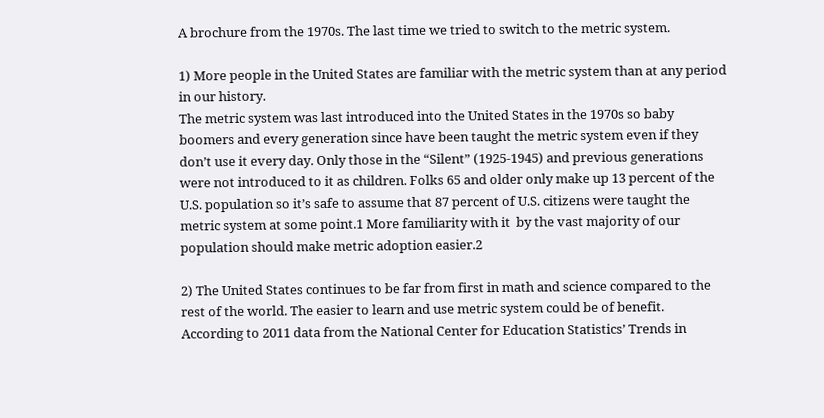A brochure from the 1970s. The last time we tried to switch to the metric system.

1) More people in the United States are familiar with the metric system than at any period in our history.
The metric system was last introduced into the United States in the 1970s so baby boomers and every generation since have been taught the metric system even if they don’t use it every day. Only those in the “Silent” (1925-1945) and previous generations were not introduced to it as children. Folks 65 and older only make up 13 percent of the U.S. population so it’s safe to assume that 87 percent of U.S. citizens were taught the metric system at some point.1 More familiarity with it  by the vast majority of our population should make metric adoption easier.2

2) The United States continues to be far from first in math and science compared to the rest of the world. The easier to learn and use metric system could be of benefit.
According to 2011 data from the National Center for Education Statistics’ Trends in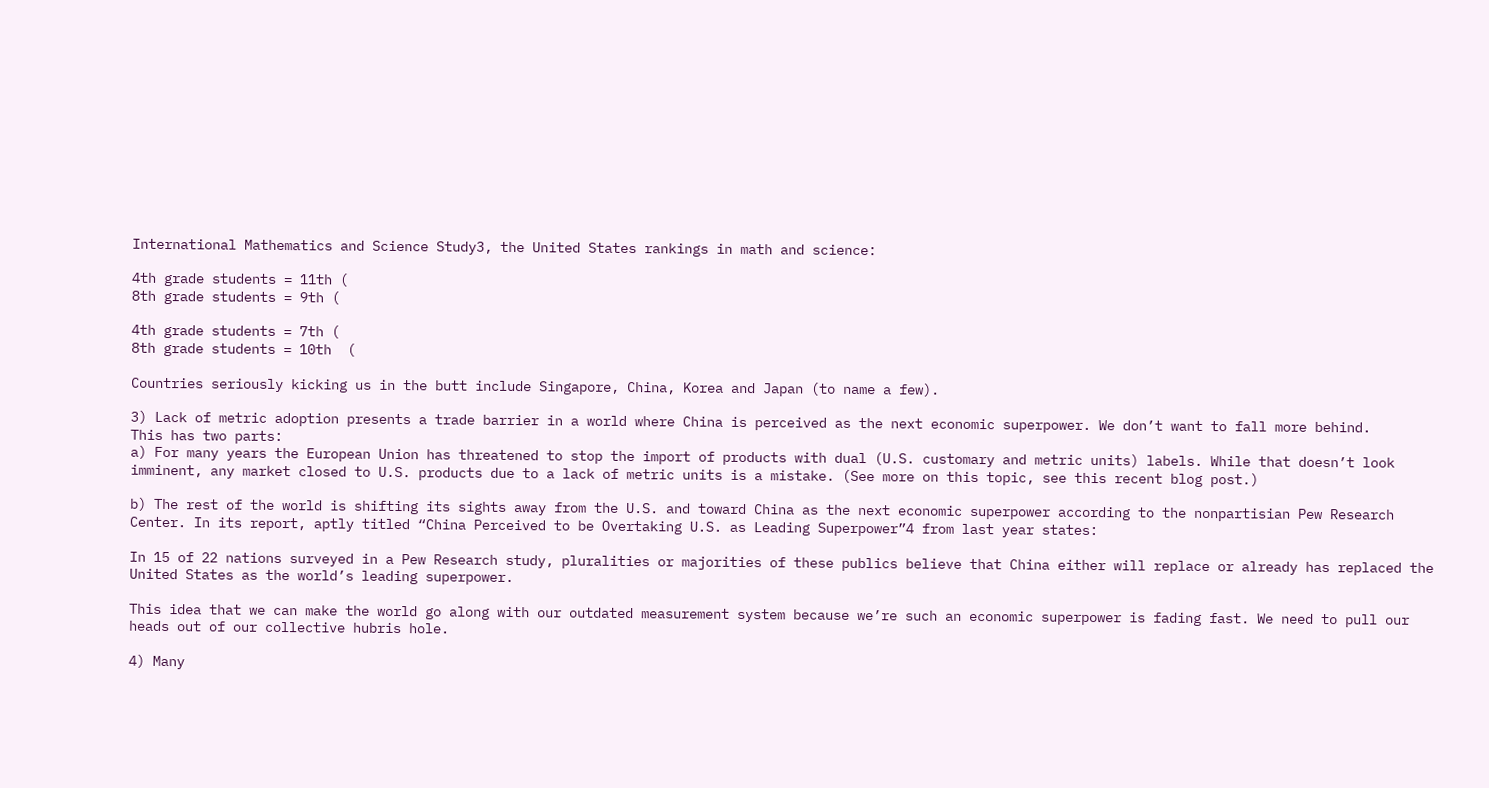International Mathematics and Science Study3, the United States rankings in math and science:

4th grade students = 11th (
8th grade students = 9th (

4th grade students = 7th (
8th grade students = 10th  (

Countries seriously kicking us in the butt include Singapore, China, Korea and Japan (to name a few).

3) Lack of metric adoption presents a trade barrier in a world where China is perceived as the next economic superpower. We don’t want to fall more behind.
This has two parts:
a) For many years the European Union has threatened to stop the import of products with dual (U.S. customary and metric units) labels. While that doesn’t look imminent, any market closed to U.S. products due to a lack of metric units is a mistake. (See more on this topic, see this recent blog post.)

b) The rest of the world is shifting its sights away from the U.S. and toward China as the next economic superpower according to the nonpartisian Pew Research Center. In its report, aptly titled “China Perceived to be Overtaking U.S. as Leading Superpower”4 from last year states:

In 15 of 22 nations surveyed in a Pew Research study, pluralities or majorities of these publics believe that China either will replace or already has replaced the United States as the world’s leading superpower.

This idea that we can make the world go along with our outdated measurement system because we’re such an economic superpower is fading fast. We need to pull our heads out of our collective hubris hole.

4) Many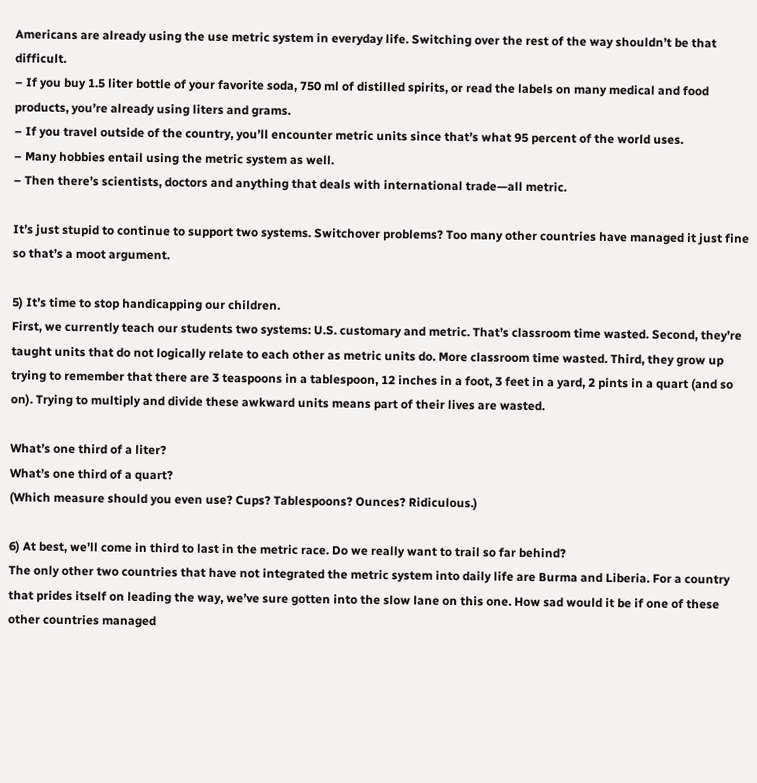Americans are already using the use metric system in everyday life. Switching over the rest of the way shouldn’t be that difficult.
– If you buy 1.5 liter bottle of your favorite soda, 750 ml of distilled spirits, or read the labels on many medical and food products, you’re already using liters and grams.
– If you travel outside of the country, you’ll encounter metric units since that’s what 95 percent of the world uses.
– Many hobbies entail using the metric system as well.
– Then there’s scientists, doctors and anything that deals with international trade—all metric.

It’s just stupid to continue to support two systems. Switchover problems? Too many other countries have managed it just fine so that’s a moot argument.

5) It’s time to stop handicapping our children.
First, we currently teach our students two systems: U.S. customary and metric. That’s classroom time wasted. Second, they’re taught units that do not logically relate to each other as metric units do. More classroom time wasted. Third, they grow up trying to remember that there are 3 teaspoons in a tablespoon, 12 inches in a foot, 3 feet in a yard, 2 pints in a quart (and so on). Trying to multiply and divide these awkward units means part of their lives are wasted.

What’s one third of a liter?
What’s one third of a quart?
(Which measure should you even use? Cups? Tablespoons? Ounces? Ridiculous.)

6) At best, we’ll come in third to last in the metric race. Do we really want to trail so far behind?
The only other two countries that have not integrated the metric system into daily life are Burma and Liberia. For a country that prides itself on leading the way, we’ve sure gotten into the slow lane on this one. How sad would it be if one of these other countries managed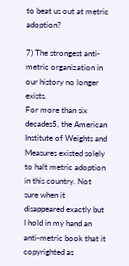to beat us out at metric adoption?

7) The strongest anti-metric organization in our history no longer exists.
For more than six decades5, the American Institute of Weights and Measures existed solely to halt metric adoption in this country. Not sure when it disappeared exactly but I hold in my hand an anti-metric book that it copyrighted as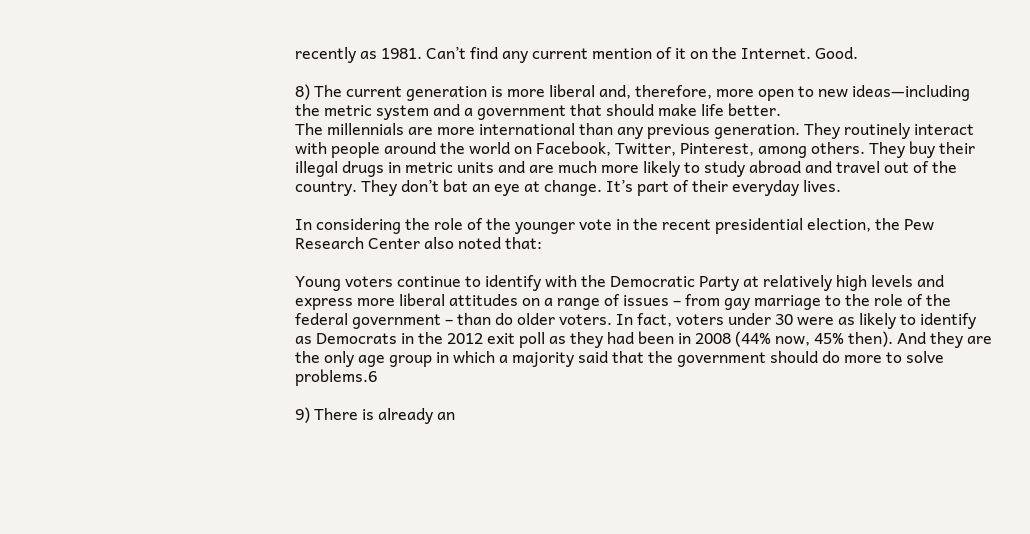recently as 1981. Can’t find any current mention of it on the Internet. Good.

8) The current generation is more liberal and, therefore, more open to new ideas—including the metric system and a government that should make life better.
The millennials are more international than any previous generation. They routinely interact with people around the world on Facebook, Twitter, Pinterest, among others. They buy their illegal drugs in metric units and are much more likely to study abroad and travel out of the country. They don’t bat an eye at change. It’s part of their everyday lives.

In considering the role of the younger vote in the recent presidential election, the Pew Research Center also noted that:

Young voters continue to identify with the Democratic Party at relatively high levels and express more liberal attitudes on a range of issues – from gay marriage to the role of the federal government – than do older voters. In fact, voters under 30 were as likely to identify as Democrats in the 2012 exit poll as they had been in 2008 (44% now, 45% then). And they are the only age group in which a majority said that the government should do more to solve problems.6

9) There is already an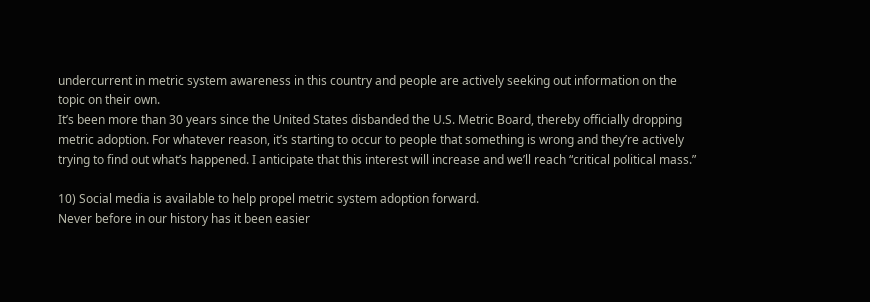undercurrent in metric system awareness in this country and people are actively seeking out information on the topic on their own.
It’s been more than 30 years since the United States disbanded the U.S. Metric Board, thereby officially dropping metric adoption. For whatever reason, it’s starting to occur to people that something is wrong and they’re actively trying to find out what’s happened. I anticipate that this interest will increase and we’ll reach “critical political mass.”

10) Social media is available to help propel metric system adoption forward.
Never before in our history has it been easier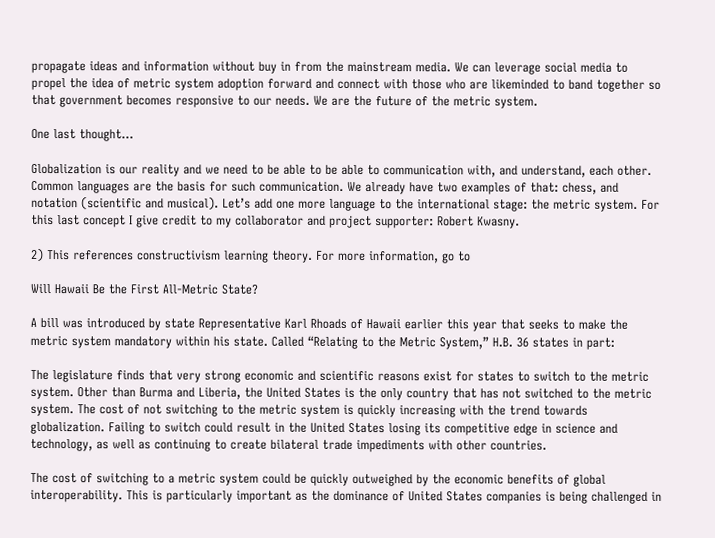propagate ideas and information without buy in from the mainstream media. We can leverage social media to propel the idea of metric system adoption forward and connect with those who are likeminded to band together so that government becomes responsive to our needs. We are the future of the metric system.

One last thought…

Globalization is our reality and we need to be able to be able to communication with, and understand, each other. Common languages are the basis for such communication. We already have two examples of that: chess, and notation (scientific and musical). Let’s add one more language to the international stage: the metric system. For this last concept I give credit to my collaborator and project supporter: Robert Kwasny.

2) This references constructivism learning theory. For more information, go to

Will Hawaii Be the First All-Metric State?

A bill was introduced by state Representative Karl Rhoads of Hawaii earlier this year that seeks to make the metric system mandatory within his state. Called “Relating to the Metric System,” H.B. 36 states in part:

The legislature finds that very strong economic and scientific reasons exist for states to switch to the metric system. Other than Burma and Liberia, the United States is the only country that has not switched to the metric system. The cost of not switching to the metric system is quickly increasing with the trend towards globalization. Failing to switch could result in the United States losing its competitive edge in science and technology, as well as continuing to create bilateral trade impediments with other countries.

The cost of switching to a metric system could be quickly outweighed by the economic benefits of global interoperability. This is particularly important as the dominance of United States companies is being challenged in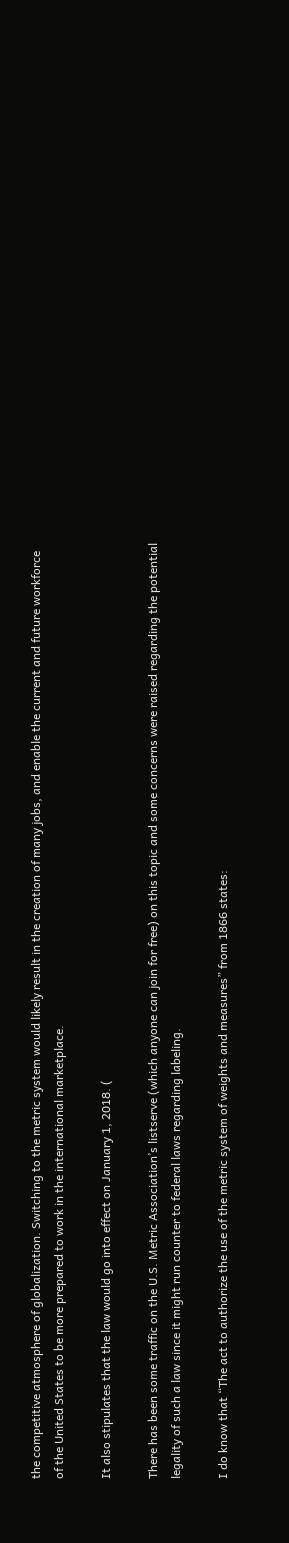the competitive atmosphere of globalization. Switching to the metric system would likely result in the creation of many jobs, and enable the current and future workforce of the United States to be more prepared to work in the international marketplace.

It also stipulates that the law would go into effect on January 1, 2018. (

There has been some traffic on the U.S. Metric Association’s listserve (which anyone can join for free) on this topic and some concerns were raised regarding the potential legality of such a law since it might run counter to federal laws regarding labeling.

I do know that “The act to authorize the use of the metric system of weights and measures” from 1866 states: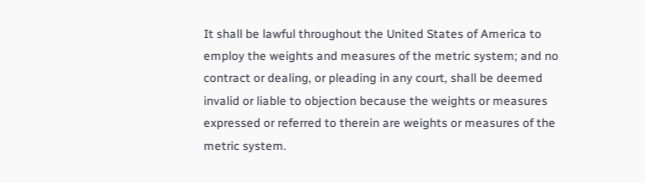It shall be lawful throughout the United States of America to employ the weights and measures of the metric system; and no contract or dealing, or pleading in any court, shall be deemed invalid or liable to objection because the weights or measures expressed or referred to therein are weights or measures of the metric system.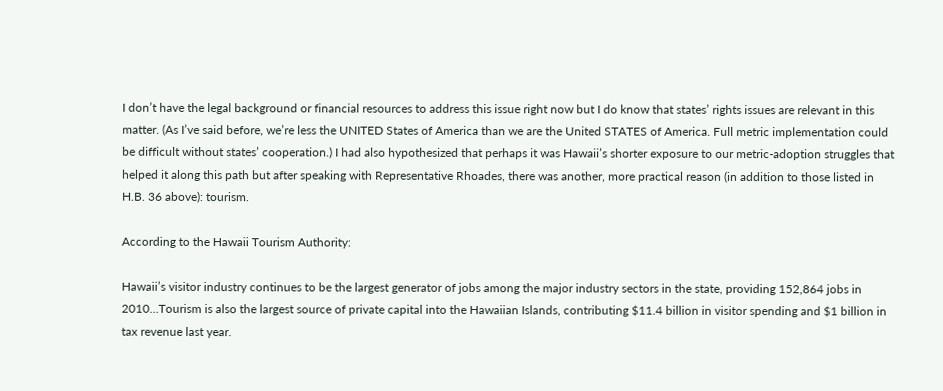I don’t have the legal background or financial resources to address this issue right now but I do know that states’ rights issues are relevant in this matter. (As I’ve said before, we’re less the UNITED States of America than we are the United STATES of America. Full metric implementation could be difficult without states’ cooperation.) I had also hypothesized that perhaps it was Hawaii’s shorter exposure to our metric-adoption struggles that helped it along this path but after speaking with Representative Rhoades, there was another, more practical reason (in addition to those listed in H.B. 36 above): tourism.

According to the Hawaii Tourism Authority:

Hawaii’s visitor industry continues to be the largest generator of jobs among the major industry sectors in the state, providing 152,864 jobs in 2010…Tourism is also the largest source of private capital into the Hawaiian Islands, contributing $11.4 billion in visitor spending and $1 billion in tax revenue last year.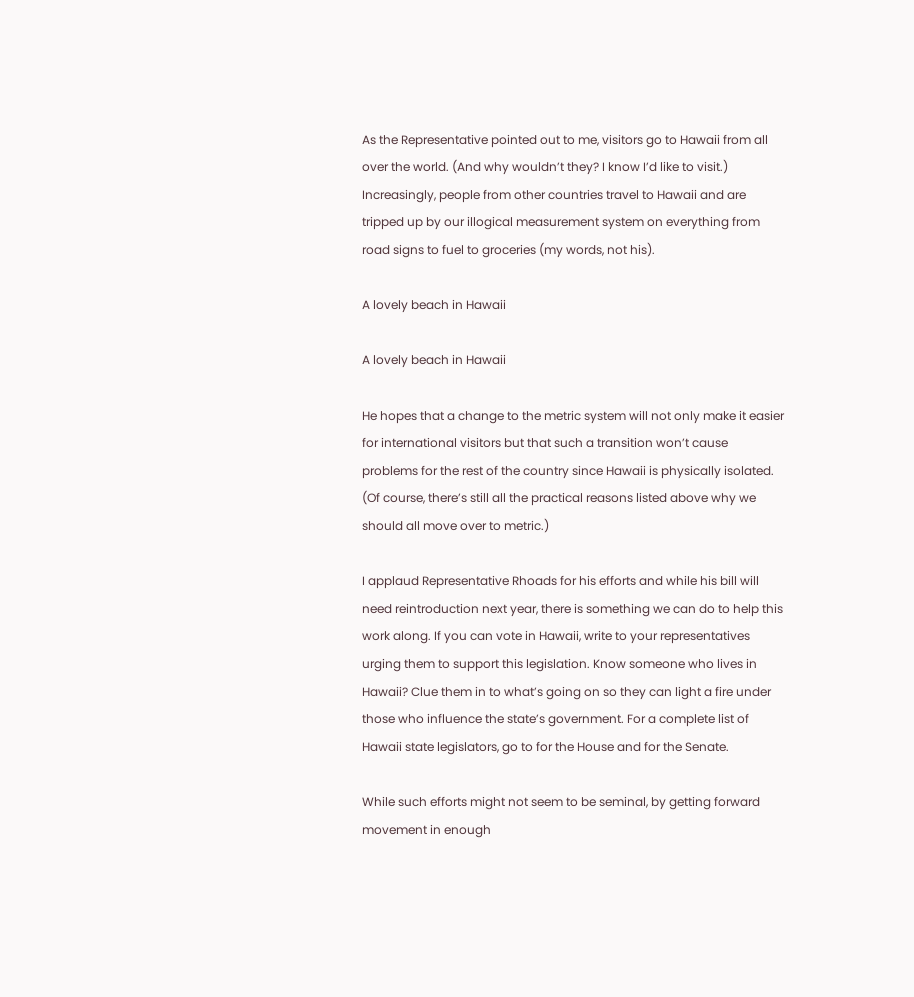As the Representative pointed out to me, visitors go to Hawaii from all over the world. (And why wouldn’t they? I know I’d like to visit.) Increasingly, people from other countries travel to Hawaii and are tripped up by our illogical measurement system on everything from road signs to fuel to groceries (my words, not his).

A lovely beach in Hawaii

A lovely beach in Hawaii

He hopes that a change to the metric system will not only make it easier for international visitors but that such a transition won’t cause problems for the rest of the country since Hawaii is physically isolated. (Of course, there’s still all the practical reasons listed above why we should all move over to metric.)

I applaud Representative Rhoads for his efforts and while his bill will need reintroduction next year, there is something we can do to help this work along. If you can vote in Hawaii, write to your representatives urging them to support this legislation. Know someone who lives in Hawaii? Clue them in to what’s going on so they can light a fire under those who influence the state’s government. For a complete list of Hawaii state legislators, go to for the House and for the Senate.

While such efforts might not seem to be seminal, by getting forward movement in enough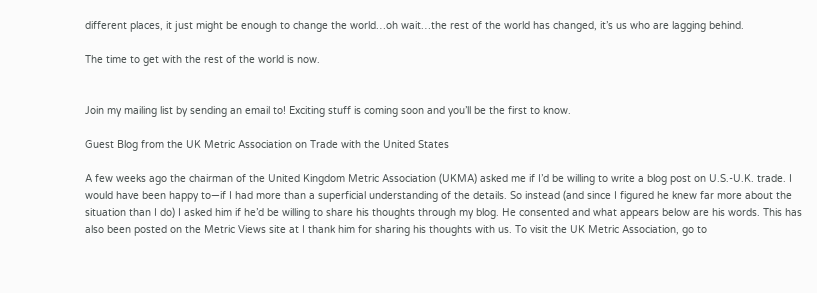different places, it just might be enough to change the world…oh wait…the rest of the world has changed, it’s us who are lagging behind.

The time to get with the rest of the world is now.


Join my mailing list by sending an email to! Exciting stuff is coming soon and you’ll be the first to know.

Guest Blog from the UK Metric Association on Trade with the United States

A few weeks ago the chairman of the United Kingdom Metric Association (UKMA) asked me if I’d be willing to write a blog post on U.S.-U.K. trade. I would have been happy to—if I had more than a superficial understanding of the details. So instead (and since I figured he knew far more about the situation than I do) I asked him if he’d be willing to share his thoughts through my blog. He consented and what appears below are his words. This has also been posted on the Metric Views site at I thank him for sharing his thoughts with us. To visit the UK Metric Association, go to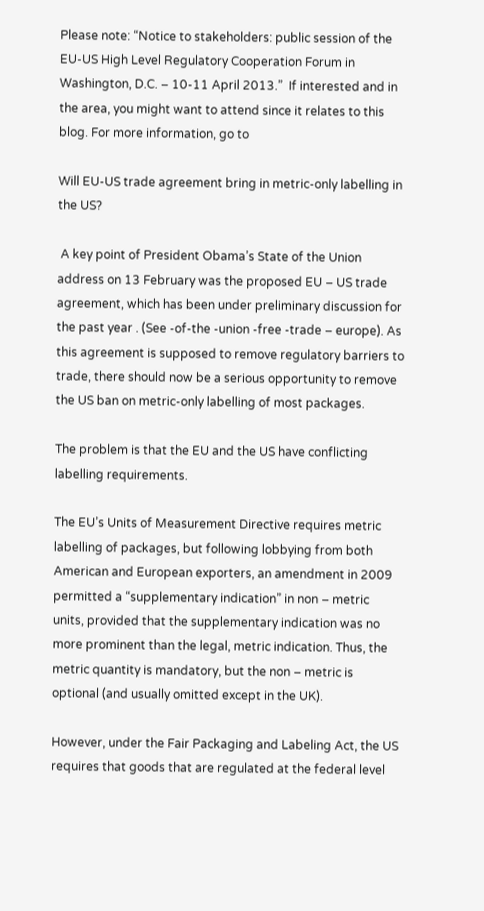Please note: “Notice to stakeholders: public session of the EU-US High Level Regulatory Cooperation Forum in Washington, D.C. – 10-11 April 2013.”  If interested and in the area, you might want to attend since it relates to this blog. For more information, go to

Will EU-US trade agreement bring in metric-only labelling in the US?

 A key point of President Obama’s State of the Union address on 13 February was the proposed EU – US trade agreement, which has been under preliminary discussion for the past year . (See -of-the -union -free -trade – europe). As this agreement is supposed to remove regulatory barriers to trade, there should now be a serious opportunity to remove the US ban on metric-only labelling of most packages.

The problem is that the EU and the US have conflicting labelling requirements.

The EU’s Units of Measurement Directive requires metric labelling of packages, but following lobbying from both American and European exporters, an amendment in 2009 permitted a “supplementary indication” in non – metric units, provided that the supplementary indication was no more prominent than the legal, metric indication. Thus, the metric quantity is mandatory, but the non – metric is optional (and usually omitted except in the UK).

However, under the Fair Packaging and Labeling Act, the US requires that goods that are regulated at the federal level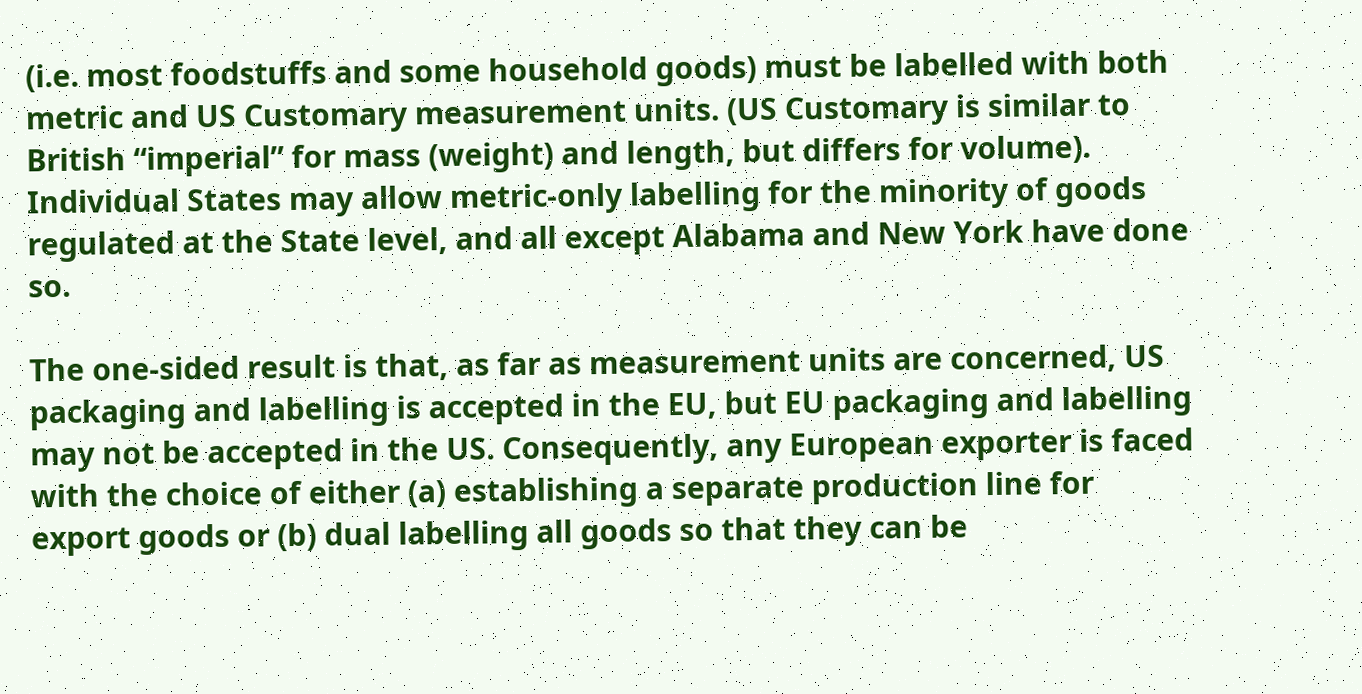(i.e. most foodstuffs and some household goods) must be labelled with both metric and US Customary measurement units. (US Customary is similar to British “imperial” for mass (weight) and length, but differs for volume). Individual States may allow metric-only labelling for the minority of goods regulated at the State level, and all except Alabama and New York have done so.

The one-sided result is that, as far as measurement units are concerned, US packaging and labelling is accepted in the EU, but EU packaging and labelling may not be accepted in the US. Consequently, any European exporter is faced with the choice of either (a) establishing a separate production line for export goods or (b) dual labelling all goods so that they can be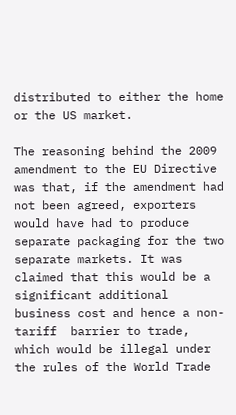distributed to either the home or the US market.

The reasoning behind the 2009 amendment to the EU Directive was that, if the amendment had not been agreed, exporters would have had to produce separate packaging for the two separate markets. It was claimed that this would be a significant additional business cost and hence a non-tariff  barrier to trade, which would be illegal under the rules of the World Trade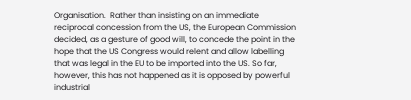Organisation.  Rather than insisting on an immediate reciprocal concession from the US, the European Commission decided, as a gesture of good will, to concede the point in the hope that the US Congress would relent and allow labelling that was legal in the EU to be imported into the US. So far, however, this has not happened as it is opposed by powerful industrial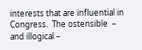interests that are influential in Congress.  The ostensible  – and illogical –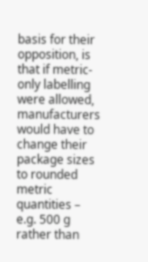basis for their opposition, is that if metric-only labelling were allowed, manufacturers would have to change their package sizes to rounded metric quantities – e.g. 500 g rather than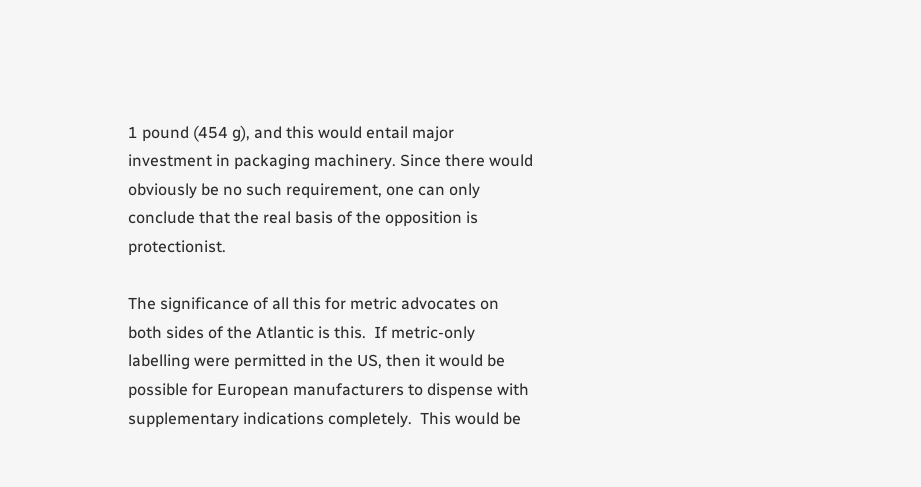1 pound (454 g), and this would entail major investment in packaging machinery. Since there would obviously be no such requirement, one can only conclude that the real basis of the opposition is protectionist.

The significance of all this for metric advocates on both sides of the Atlantic is this.  If metric-only labelling were permitted in the US, then it would be possible for European manufacturers to dispense with supplementary indications completely.  This would be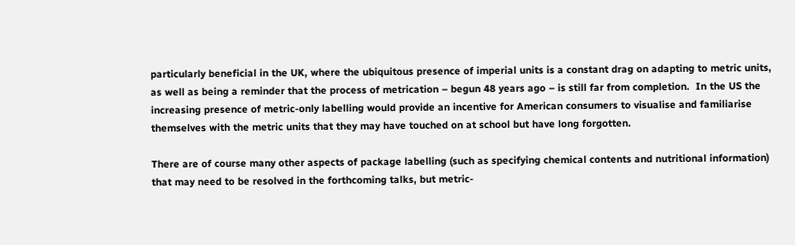particularly beneficial in the UK, where the ubiquitous presence of imperial units is a constant drag on adapting to metric units, as well as being a reminder that the process of metrication – begun 48 years ago – is still far from completion.  In the US the increasing presence of metric-only labelling would provide an incentive for American consumers to visualise and familiarise themselves with the metric units that they may have touched on at school but have long forgotten.

There are of course many other aspects of package labelling (such as specifying chemical contents and nutritional information) that may need to be resolved in the forthcoming talks, but metric-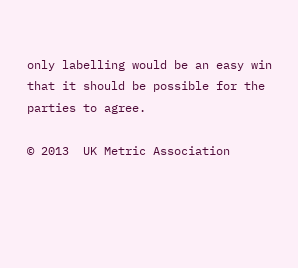only labelling would be an easy win that it should be possible for the parties to agree.

© 2013  UK Metric Association